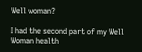Well woman?

I had the second part of my Well Woman health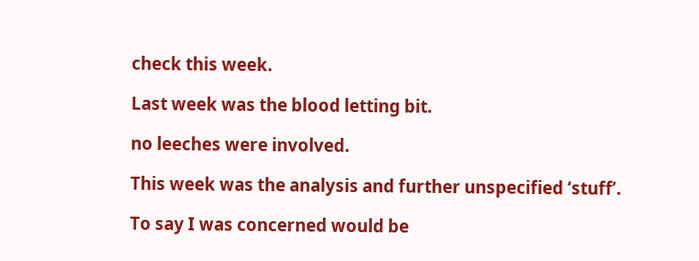check this week.

Last week was the blood letting bit.

no leeches were involved.

This week was the analysis and further unspecified ‘stuff’.

To say I was concerned would be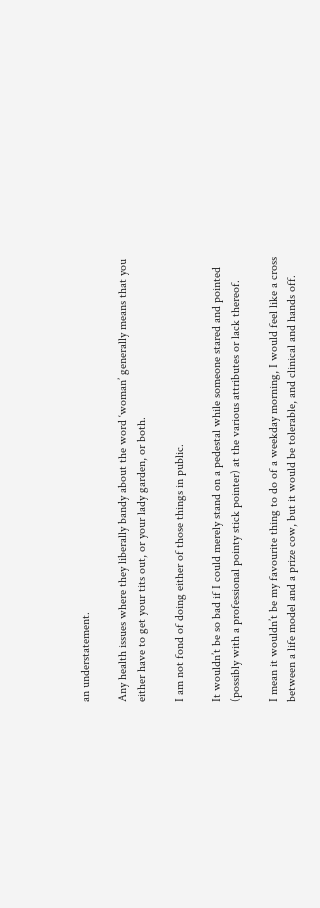an understatement.

Any health issues where they liberally bandy about the word ‘woman’ generally means that you either have to get your tits out, or your lady garden, or both.

I am not fond of doing either of those things in public.

It wouldn’t be so bad if I could merely stand on a pedestal while someone stared and pointed (possibly with a professional pointy stick pointer) at the various attributes or lack thereof.

I mean it wouldn’t be my favourite thing to do of a weekday morning, I would feel like a cross between a life model and a prize cow, but it would be tolerable, and clinical and hands off.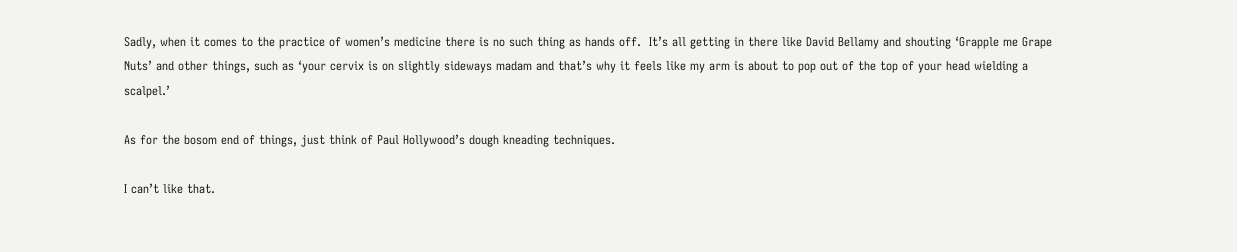Sadly, when it comes to the practice of women’s medicine there is no such thing as hands off.  It’s all getting in there like David Bellamy and shouting ‘Grapple me Grape Nuts’ and other things, such as ‘your cervix is on slightly sideways madam and that’s why it feels like my arm is about to pop out of the top of your head wielding a scalpel.’

As for the bosom end of things, just think of Paul Hollywood’s dough kneading techniques.

I can’t like that.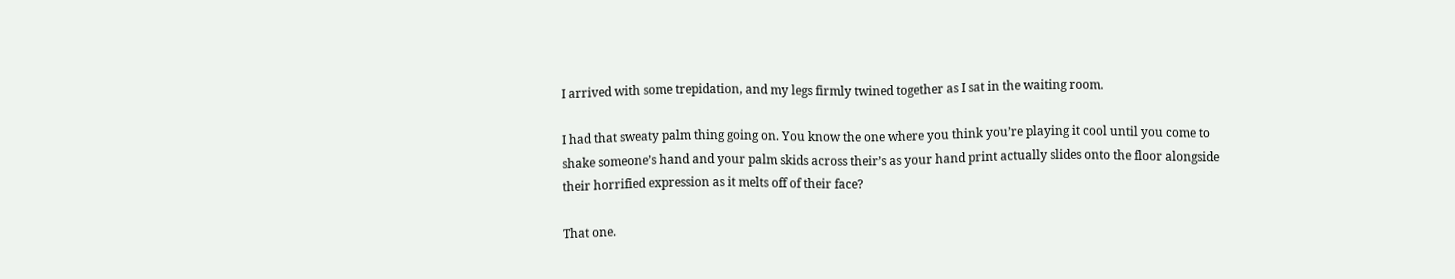I arrived with some trepidation, and my legs firmly twined together as I sat in the waiting room.

I had that sweaty palm thing going on. You know the one where you think you’re playing it cool until you come to shake someone’s hand and your palm skids across their’s as your hand print actually slides onto the floor alongside their horrified expression as it melts off of their face?

That one.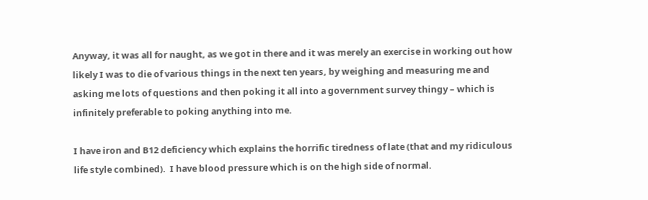Anyway, it was all for naught, as we got in there and it was merely an exercise in working out how likely I was to die of various things in the next ten years, by weighing and measuring me and asking me lots of questions and then poking it all into a government survey thingy – which is infinitely preferable to poking anything into me.

I have iron and B12 deficiency which explains the horrific tiredness of late (that and my ridiculous life style combined).  I have blood pressure which is on the high side of normal.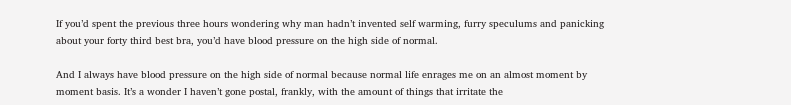If you’d spent the previous three hours wondering why man hadn’t invented self warming, furry speculums and panicking about your forty third best bra, you’d have blood pressure on the high side of normal.

And I always have blood pressure on the high side of normal because normal life enrages me on an almost moment by moment basis. It’s a wonder I haven’t gone postal, frankly, with the amount of things that irritate the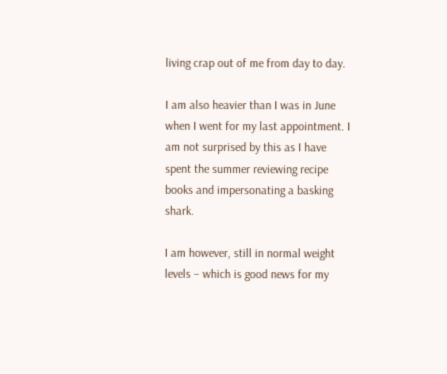living crap out of me from day to day.

I am also heavier than I was in June when I went for my last appointment. I am not surprised by this as I have spent the summer reviewing recipe books and impersonating a basking shark.

I am however, still in normal weight levels – which is good news for my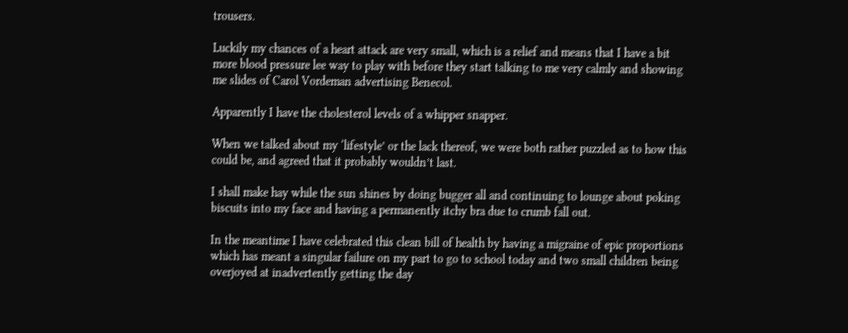trousers.

Luckily my chances of a heart attack are very small, which is a relief and means that I have a bit more blood pressure lee way to play with before they start talking to me very calmly and showing me slides of Carol Vordeman advertising Benecol.

Apparently I have the cholesterol levels of a whipper snapper.

When we talked about my ‘lifestyle’ or the lack thereof, we were both rather puzzled as to how this could be, and agreed that it probably wouldn’t last.

I shall make hay while the sun shines by doing bugger all and continuing to lounge about poking biscuits into my face and having a permanently itchy bra due to crumb fall out.

In the meantime I have celebrated this clean bill of health by having a migraine of epic proportions which has meant a singular failure on my part to go to school today and two small children being overjoyed at inadvertently getting the day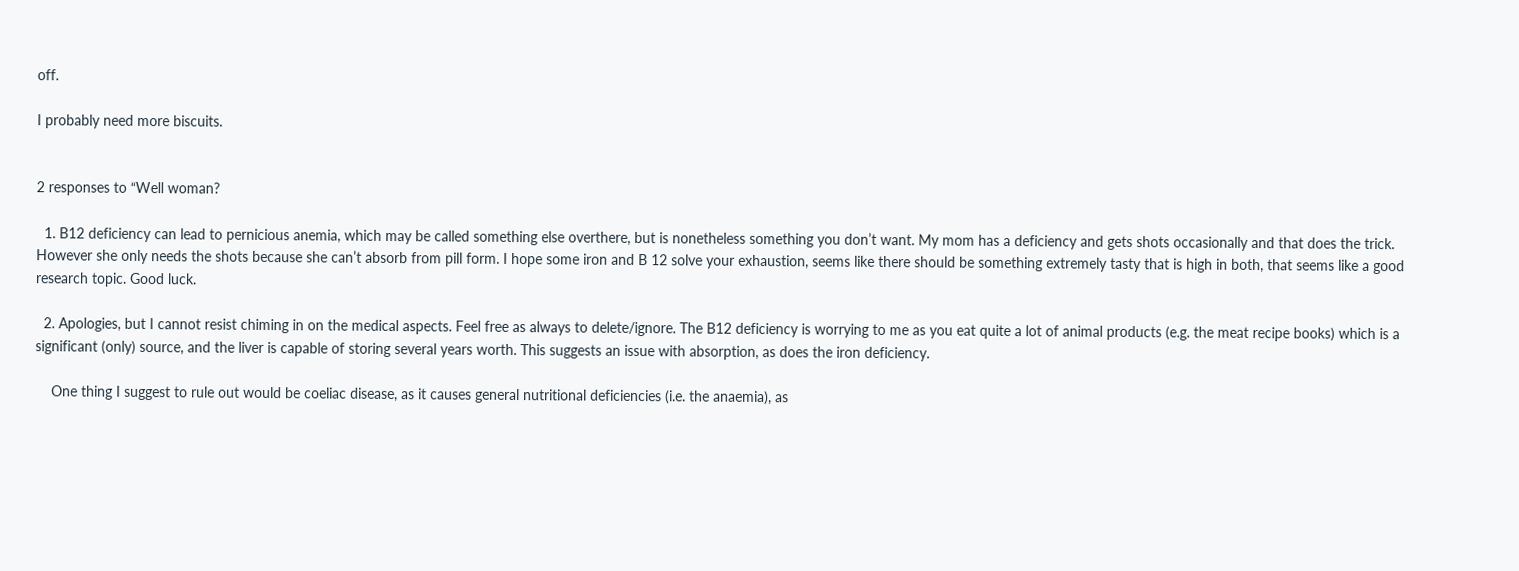off.

I probably need more biscuits.


2 responses to “Well woman?

  1. B12 deficiency can lead to pernicious anemia, which may be called something else overthere, but is nonetheless something you don’t want. My mom has a deficiency and gets shots occasionally and that does the trick. However she only needs the shots because she can’t absorb from pill form. I hope some iron and B 12 solve your exhaustion, seems like there should be something extremely tasty that is high in both, that seems like a good research topic. Good luck.

  2. Apologies, but I cannot resist chiming in on the medical aspects. Feel free as always to delete/ignore. The B12 deficiency is worrying to me as you eat quite a lot of animal products (e.g. the meat recipe books) which is a significant (only) source, and the liver is capable of storing several years worth. This suggests an issue with absorption, as does the iron deficiency.

    One thing I suggest to rule out would be coeliac disease, as it causes general nutritional deficiencies (i.e. the anaemia), as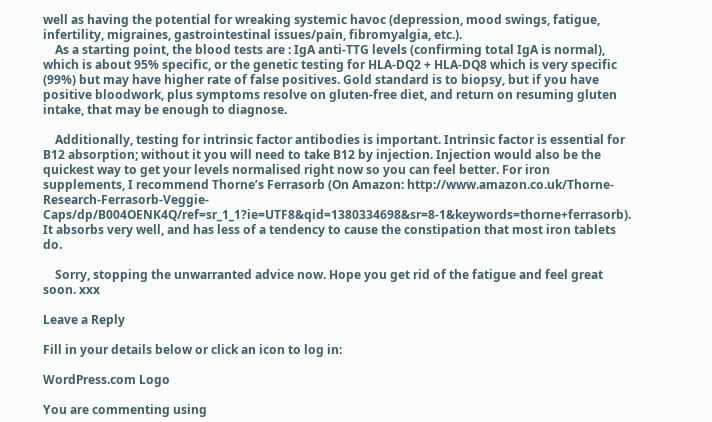well as having the potential for wreaking systemic havoc (depression, mood swings, fatigue, infertility, migraines, gastrointestinal issues/pain, fibromyalgia, etc.).
    As a starting point, the blood tests are : IgA anti-TTG levels (confirming total IgA is normal), which is about 95% specific, or the genetic testing for HLA-DQ2 + HLA-DQ8 which is very specific (99%) but may have higher rate of false positives. Gold standard is to biopsy, but if you have positive bloodwork, plus symptoms resolve on gluten-free diet, and return on resuming gluten intake, that may be enough to diagnose.

    Additionally, testing for intrinsic factor antibodies is important. Intrinsic factor is essential for B12 absorption; without it you will need to take B12 by injection. Injection would also be the quickest way to get your levels normalised right now so you can feel better. For iron supplements, I recommend Thorne’s Ferrasorb (On Amazon: http://www.amazon.co.uk/Thorne-Research-Ferrasorb-Veggie-Caps/dp/B004OENK4Q/ref=sr_1_1?ie=UTF8&qid=1380334698&sr=8-1&keywords=thorne+ferrasorb). It absorbs very well, and has less of a tendency to cause the constipation that most iron tablets do.

    Sorry, stopping the unwarranted advice now. Hope you get rid of the fatigue and feel great soon. xxx

Leave a Reply

Fill in your details below or click an icon to log in:

WordPress.com Logo

You are commenting using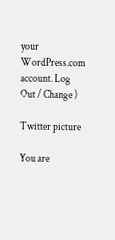your WordPress.com account. Log Out / Change )

Twitter picture

You are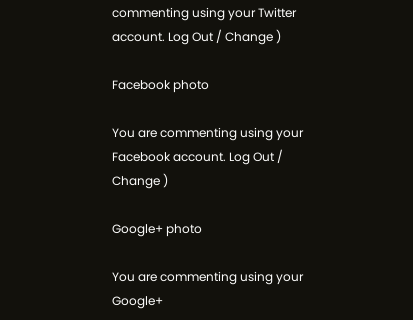commenting using your Twitter account. Log Out / Change )

Facebook photo

You are commenting using your Facebook account. Log Out / Change )

Google+ photo

You are commenting using your Google+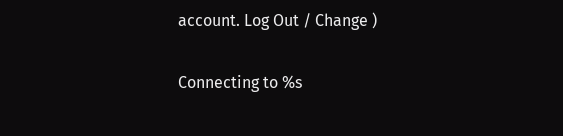account. Log Out / Change )

Connecting to %s